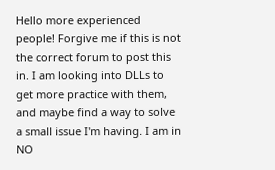Hello more experienced people! Forgive me if this is not the correct forum to post this in. I am looking into DLLs to get more practice with them, and maybe find a way to solve a small issue I'm having. I am in NO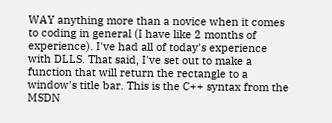WAY anything more than a novice when it comes to coding in general (I have like 2 months of experience). I've had all of today's experience with DLLS. That said, I've set out to make a function that will return the rectangle to a window's title bar. This is the C++ syntax from the MSDN